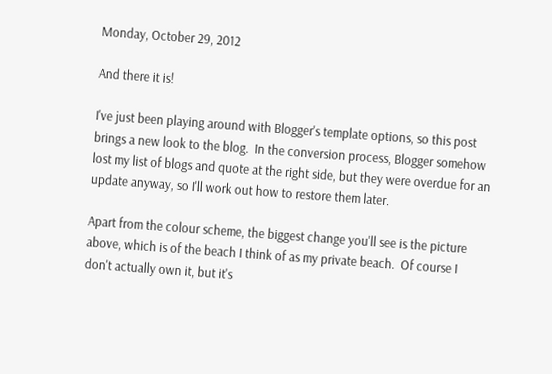Monday, October 29, 2012

And there it is!

I've just been playing around with Blogger's template options, so this post brings a new look to the blog.  In the conversion process, Blogger somehow lost my list of blogs and quote at the right side, but they were overdue for an update anyway, so I'll work out how to restore them later.

Apart from the colour scheme, the biggest change you'll see is the picture above, which is of the beach I think of as my private beach.  Of course I don't actually own it, but it's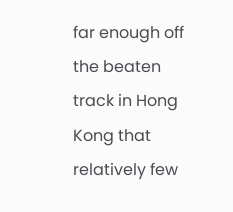far enough off the beaten track in Hong Kong that relatively few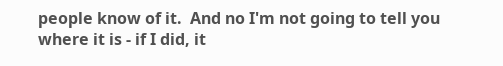people know of it.  And no I'm not going to tell you where it is - if I did, it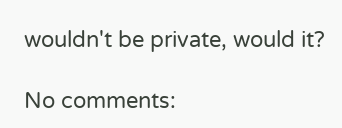wouldn't be private, would it?

No comments: